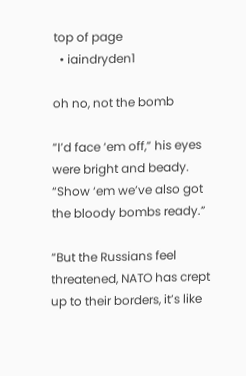top of page
  • iaindryden1

oh no, not the bomb

“I’d face ‘em off,” his eyes were bright and beady. “Show ‘em we’ve also got the bloody bombs ready.”

“But the Russians feel threatened, NATO has crept up to their borders, it’s like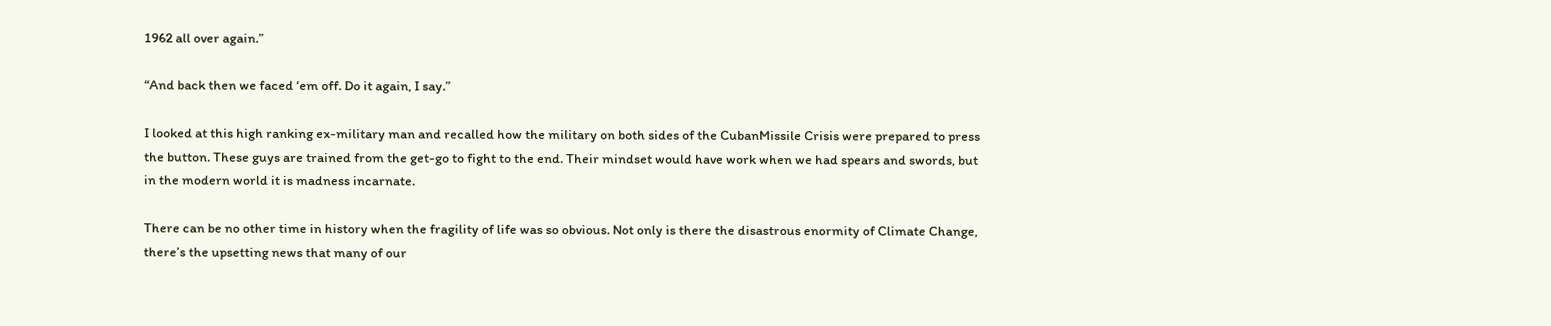1962 all over again.”

“And back then we faced ‘em off. Do it again, I say.”

I looked at this high ranking ex-military man and recalled how the military on both sides of the CubanMissile Crisis were prepared to press the button. These guys are trained from the get-go to fight to the end. Their mindset would have work when we had spears and swords, but in the modern world it is madness incarnate.

There can be no other time in history when the fragility of life was so obvious. Not only is there the disastrous enormity of Climate Change, there’s the upsetting news that many of our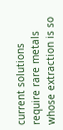current solutions require rare metals whose extraction is so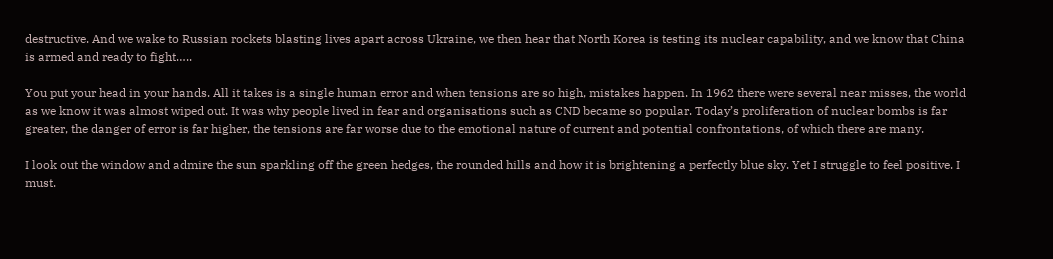destructive. And we wake to Russian rockets blasting lives apart across Ukraine, we then hear that North Korea is testing its nuclear capability, and we know that China is armed and ready to fight…..

You put your head in your hands. All it takes is a single human error and when tensions are so high, mistakes happen. In 1962 there were several near misses, the world as we know it was almost wiped out. It was why people lived in fear and organisations such as CND became so popular. Today’s proliferation of nuclear bombs is far greater, the danger of error is far higher, the tensions are far worse due to the emotional nature of current and potential confrontations, of which there are many.

I look out the window and admire the sun sparkling off the green hedges, the rounded hills and how it is brightening a perfectly blue sky. Yet I struggle to feel positive. I must.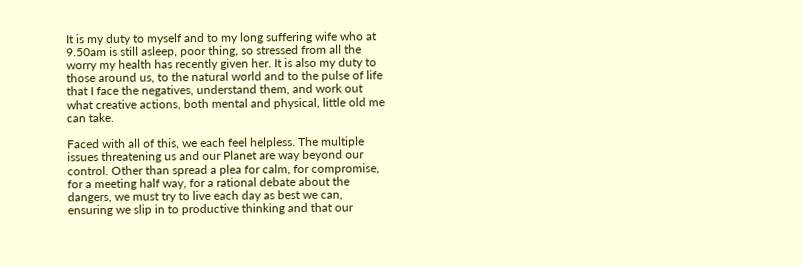It is my duty to myself and to my long suffering wife who at 9.50am is still asleep, poor thing, so stressed from all the worry my health has recently given her. It is also my duty to those around us, to the natural world and to the pulse of life that I face the negatives, understand them, and work out what creative actions, both mental and physical, little old me can take.

Faced with all of this, we each feel helpless. The multiple issues threatening us and our Planet are way beyond our control. Other than spread a plea for calm, for compromise, for a meeting half way, for a rational debate about the dangers, we must try to live each day as best we can, ensuring we slip in to productive thinking and that our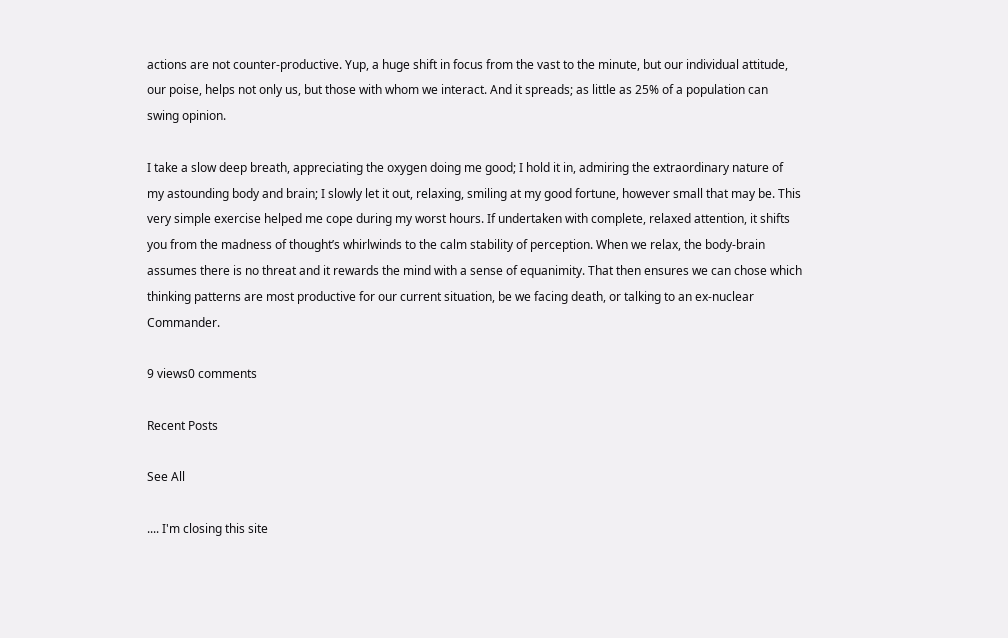actions are not counter-productive. Yup, a huge shift in focus from the vast to the minute, but our individual attitude, our poise, helps not only us, but those with whom we interact. And it spreads; as little as 25% of a population can swing opinion.

I take a slow deep breath, appreciating the oxygen doing me good; I hold it in, admiring the extraordinary nature of my astounding body and brain; I slowly let it out, relaxing, smiling at my good fortune, however small that may be. This very simple exercise helped me cope during my worst hours. If undertaken with complete, relaxed attention, it shifts you from the madness of thought’s whirlwinds to the calm stability of perception. When we relax, the body-brain assumes there is no threat and it rewards the mind with a sense of equanimity. That then ensures we can chose which thinking patterns are most productive for our current situation, be we facing death, or talking to an ex-nuclear Commander.

9 views0 comments

Recent Posts

See All

.... I'm closing this site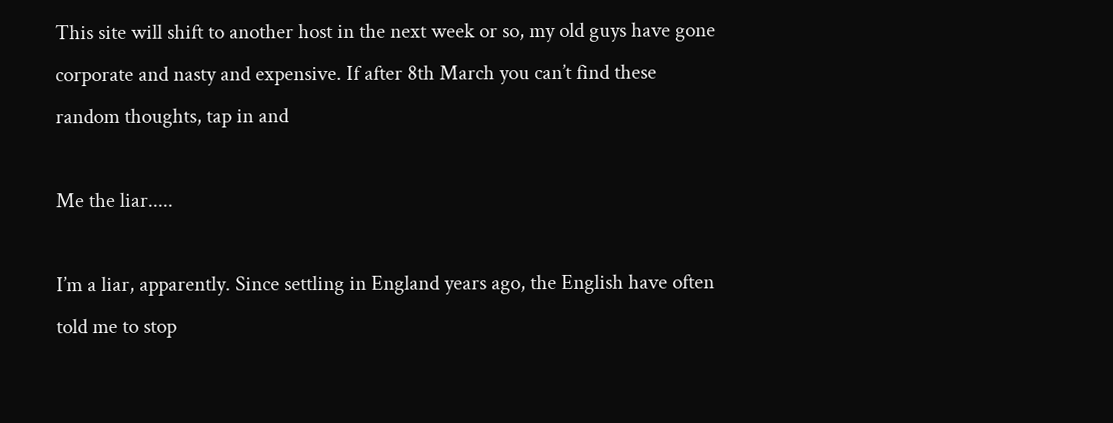This site will shift to another host in the next week or so, my old guys have gone corporate and nasty and expensive. If after 8th March you can’t find these random thoughts, tap in and

Me the liar.....

I’m a liar, apparently. Since settling in England years ago, the English have often told me to stop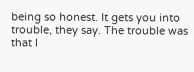being so honest. It gets you into trouble, they say. The trouble was that I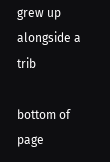grew up alongside a trib

bottom of page